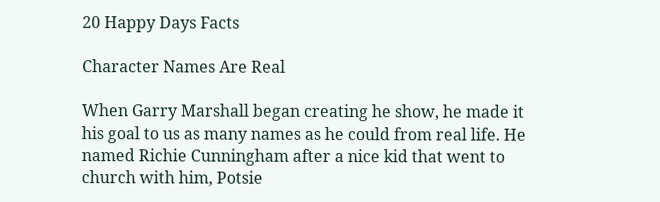20 Happy Days Facts

Character Names Are Real

When Garry Marshall began creating he show, he made it his goal to us as many names as he could from real life. He named Richie Cunningham after a nice kid that went to church with him, Potsie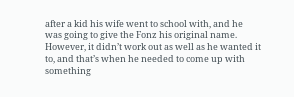after a kid his wife went to school with, and he was going to give the Fonz his original name. However, it didn’t work out as well as he wanted it to, and that’s when he needed to come up with something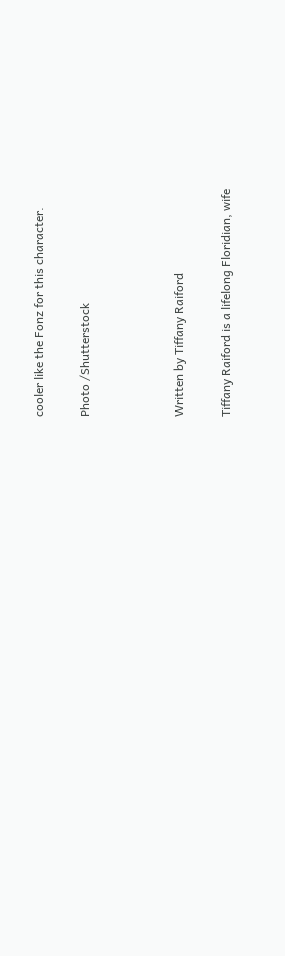cooler like the Fonz for this character.

Photo /Shutterstock



Written by Tiffany Raiford

Tiffany Raiford is a lifelong Floridian, wife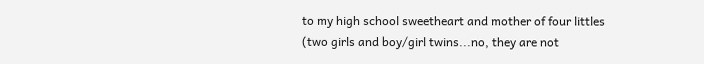to my high school sweetheart and mother of four littles (two girls and boy/girl twins...no, they are not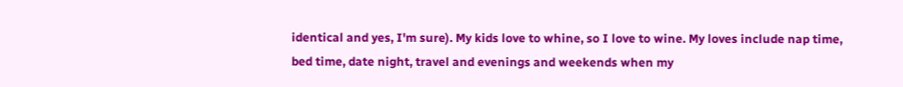identical and yes, I'm sure). My kids love to whine, so I love to wine. My loves include nap time, bed time, date night, travel and evenings and weekends when my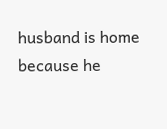husband is home because he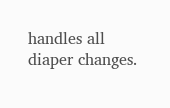handles all diaper changes.